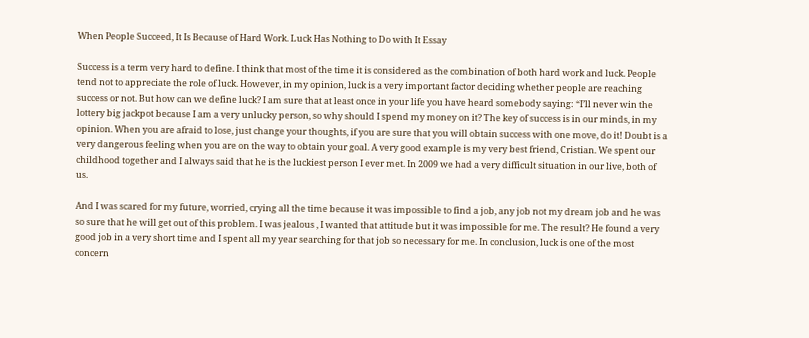When People Succeed, It Is Because of Hard Work. Luck Has Nothing to Do with It Essay

Success is a term very hard to define. I think that most of the time it is considered as the combination of both hard work and luck. People tend not to appreciate the role of luck. However, in my opinion, luck is a very important factor deciding whether people are reaching success or not. But how can we define luck? I am sure that at least once in your life you have heard somebody saying: “I’ll never win the lottery big jackpot because I am a very unlucky person, so why should I spend my money on it? The key of success is in our minds, in my opinion. When you are afraid to lose, just change your thoughts, if you are sure that you will obtain success with one move, do it! Doubt is a very dangerous feeling when you are on the way to obtain your goal. A very good example is my very best friend, Cristian. We spent our childhood together and I always said that he is the luckiest person I ever met. In 2009 we had a very difficult situation in our live, both of us.

And I was scared for my future, worried, crying all the time because it was impossible to find a job, any job not my dream job and he was so sure that he will get out of this problem. I was jealous , I wanted that attitude but it was impossible for me. The result? He found a very good job in a very short time and I spent all my year searching for that job so necessary for me. In conclusion, luck is one of the most concern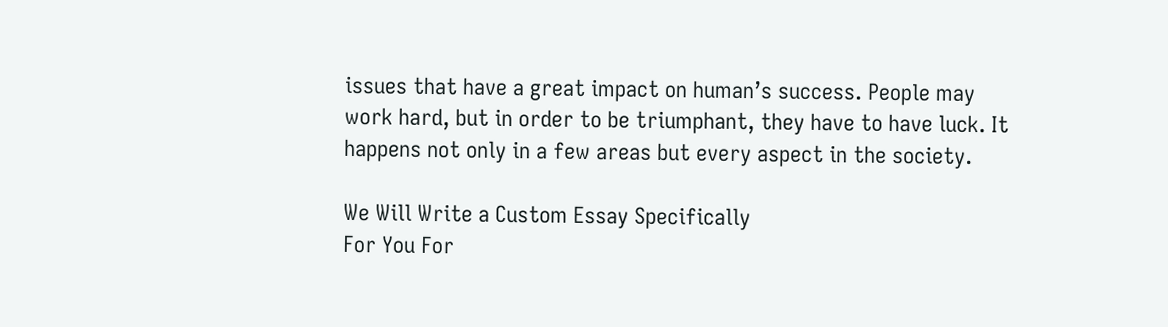issues that have a great impact on human’s success. People may work hard, but in order to be triumphant, they have to have luck. It happens not only in a few areas but every aspect in the society.

We Will Write a Custom Essay Specifically
For You For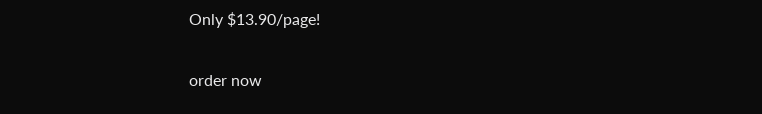Only $13.90/page!

order now